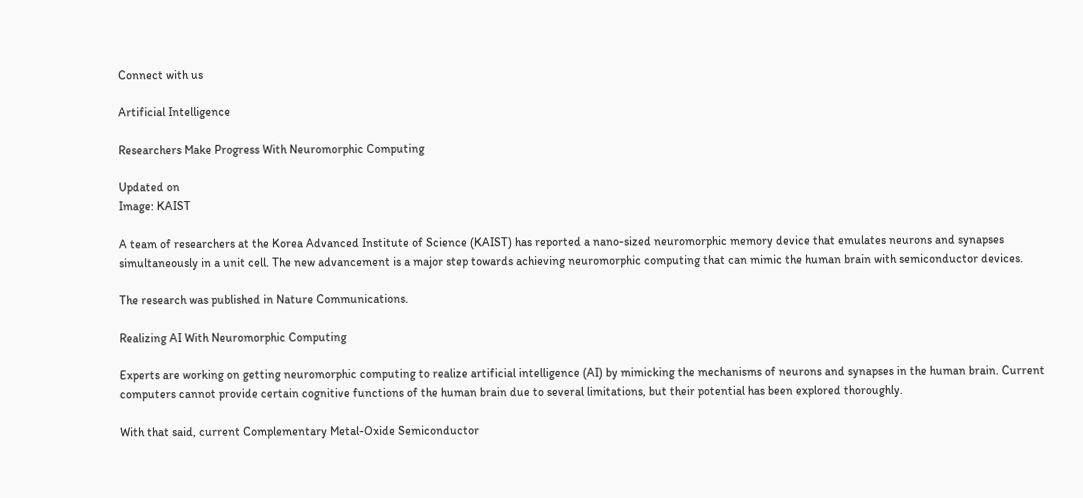Connect with us

Artificial Intelligence

Researchers Make Progress With Neuromorphic Computing

Updated on
Image: KAIST

A team of researchers at the Korea Advanced Institute of Science (KAIST) has reported a nano-sized neuromorphic memory device that emulates neurons and synapses simultaneously in a unit cell. The new advancement is a major step towards achieving neuromorphic computing that can mimic the human brain with semiconductor devices.

The research was published in Nature Communications.

Realizing AI With Neuromorphic Computing

Experts are working on getting neuromorphic computing to realize artificial intelligence (AI) by mimicking the mechanisms of neurons and synapses in the human brain. Current computers cannot provide certain cognitive functions of the human brain due to several limitations, but their potential has been explored thoroughly.

With that said, current Complementary Metal-Oxide Semiconductor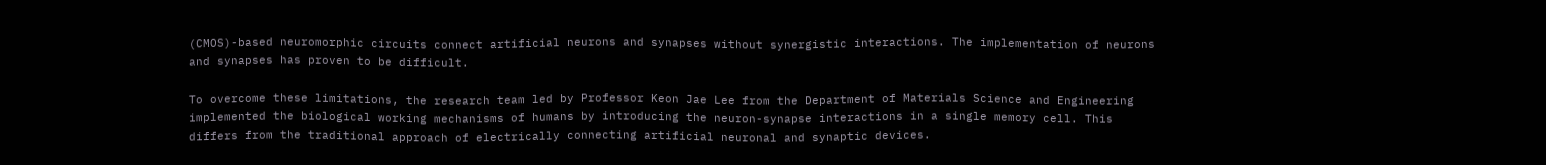(CMOS)-based neuromorphic circuits connect artificial neurons and synapses without synergistic interactions. The implementation of neurons and synapses has proven to be difficult.

To overcome these limitations, the research team led by Professor Keon Jae Lee from the Department of Materials Science and Engineering implemented the biological working mechanisms of humans by introducing the neuron-synapse interactions in a single memory cell. This differs from the traditional approach of electrically connecting artificial neuronal and synaptic devices.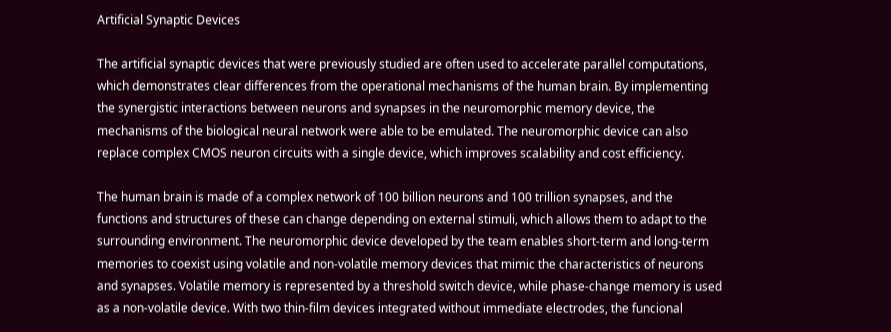Artificial Synaptic Devices

The artificial synaptic devices that were previously studied are often used to accelerate parallel computations, which demonstrates clear differences from the operational mechanisms of the human brain. By implementing the synergistic interactions between neurons and synapses in the neuromorphic memory device, the mechanisms of the biological neural network were able to be emulated. The neuromorphic device can also replace complex CMOS neuron circuits with a single device, which improves scalability and cost efficiency.

The human brain is made of a complex network of 100 billion neurons and 100 trillion synapses, and the functions and structures of these can change depending on external stimuli, which allows them to adapt to the surrounding environment. The neuromorphic device developed by the team enables short-term and long-term memories to coexist using volatile and non-volatile memory devices that mimic the characteristics of neurons and synapses. Volatile memory is represented by a threshold switch device, while phase-change memory is used as a non-volatile device. With two thin-film devices integrated without immediate electrodes, the funcional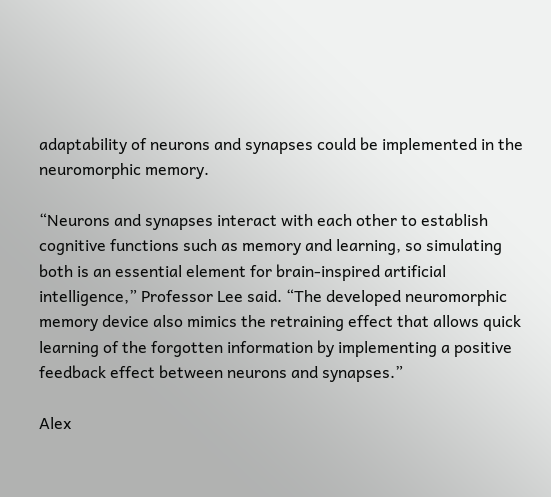adaptability of neurons and synapses could be implemented in the neuromorphic memory.

“Neurons and synapses interact with each other to establish cognitive functions such as memory and learning, so simulating both is an essential element for brain-inspired artificial intelligence,” Professor Lee said. “The developed neuromorphic memory device also mimics the retraining effect that allows quick learning of the forgotten information by implementing a positive feedback effect between neurons and synapses.”

Alex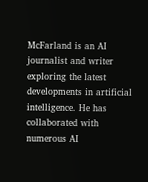McFarland is an AI journalist and writer exploring the latest developments in artificial intelligence. He has collaborated with numerous AI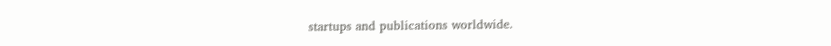startups and publications worldwide.